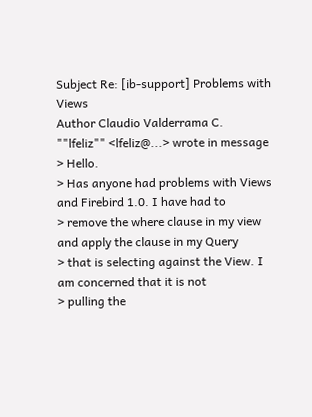Subject Re: [ib-support] Problems with Views
Author Claudio Valderrama C.
""lfeliz"" <lfeliz@...> wrote in message
> Hello.
> Has anyone had problems with Views and Firebird 1.0. I have had to
> remove the where clause in my view and apply the clause in my Query
> that is selecting against the View. I am concerned that it is not
> pulling the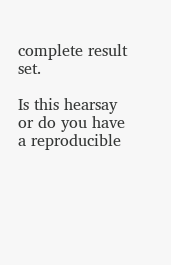complete result set.

Is this hearsay or do you have a reproducible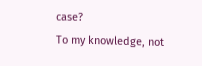case?
To my knowledge, not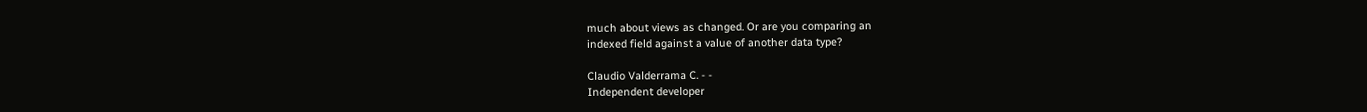much about views as changed. Or are you comparing an
indexed field against a value of another data type?

Claudio Valderrama C. - -
Independent developer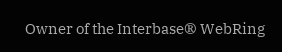Owner of the Interbase® WebRing